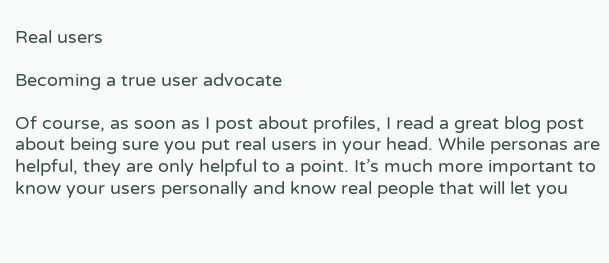Real users

Becoming a true user advocate

Of course, as soon as I post about profiles, I read a great blog post about being sure you put real users in your head. While personas are helpful, they are only helpful to a point. It’s much more important to know your users personally and know real people that will let you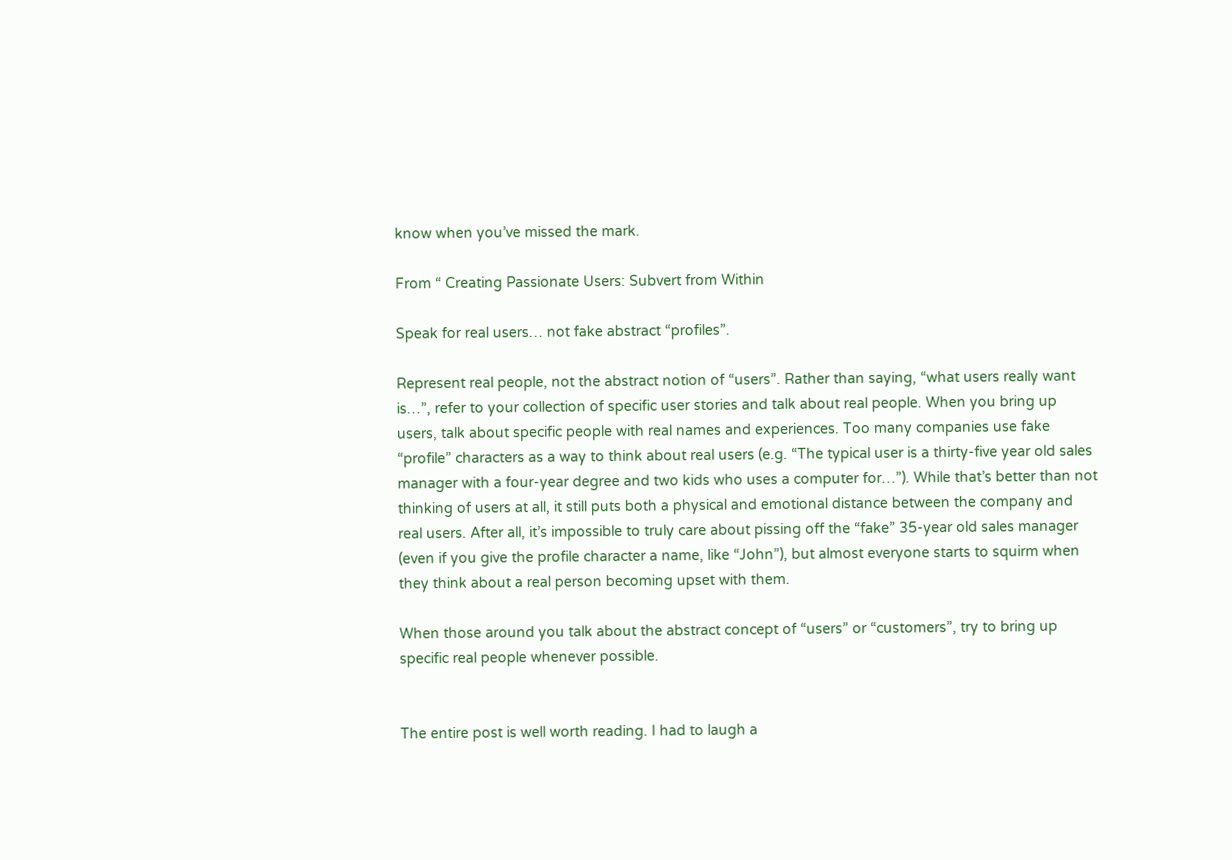know when you’ve missed the mark.

From “ Creating Passionate Users: Subvert from Within

Speak for real users… not fake abstract “profiles”.

Represent real people, not the abstract notion of “users”. Rather than saying, “what users really want is…”, refer to your collection of specific user stories and talk about real people. When you bring up users, talk about specific people with real names and experiences. Too many companies use fake “profile” characters as a way to think about real users (e.g. “The typical user is a thirty-five year old sales manager with a four-year degree and two kids who uses a computer for…”). While that’s better than not thinking of users at all, it still puts both a physical and emotional distance between the company and real users. After all, it’s impossible to truly care about pissing off the “fake” 35-year old sales manager (even if you give the profile character a name, like “John”), but almost everyone starts to squirm when they think about a real person becoming upset with them.

When those around you talk about the abstract concept of “users” or “customers”, try to bring up specific real people whenever possible.


The entire post is well worth reading. I had to laugh a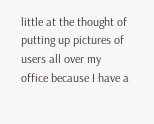little at the thought of putting up pictures of users all over my office because I have a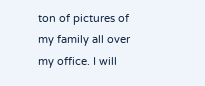ton of pictures of my family all over my office. I will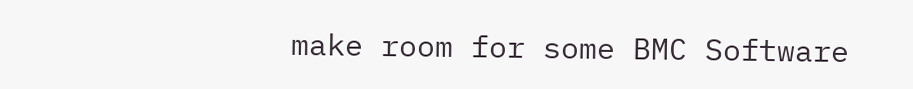make room for some BMC Software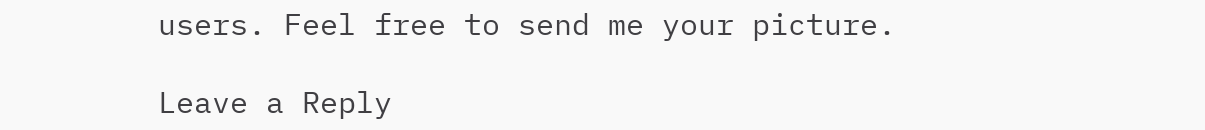users. Feel free to send me your picture.

Leave a Reply